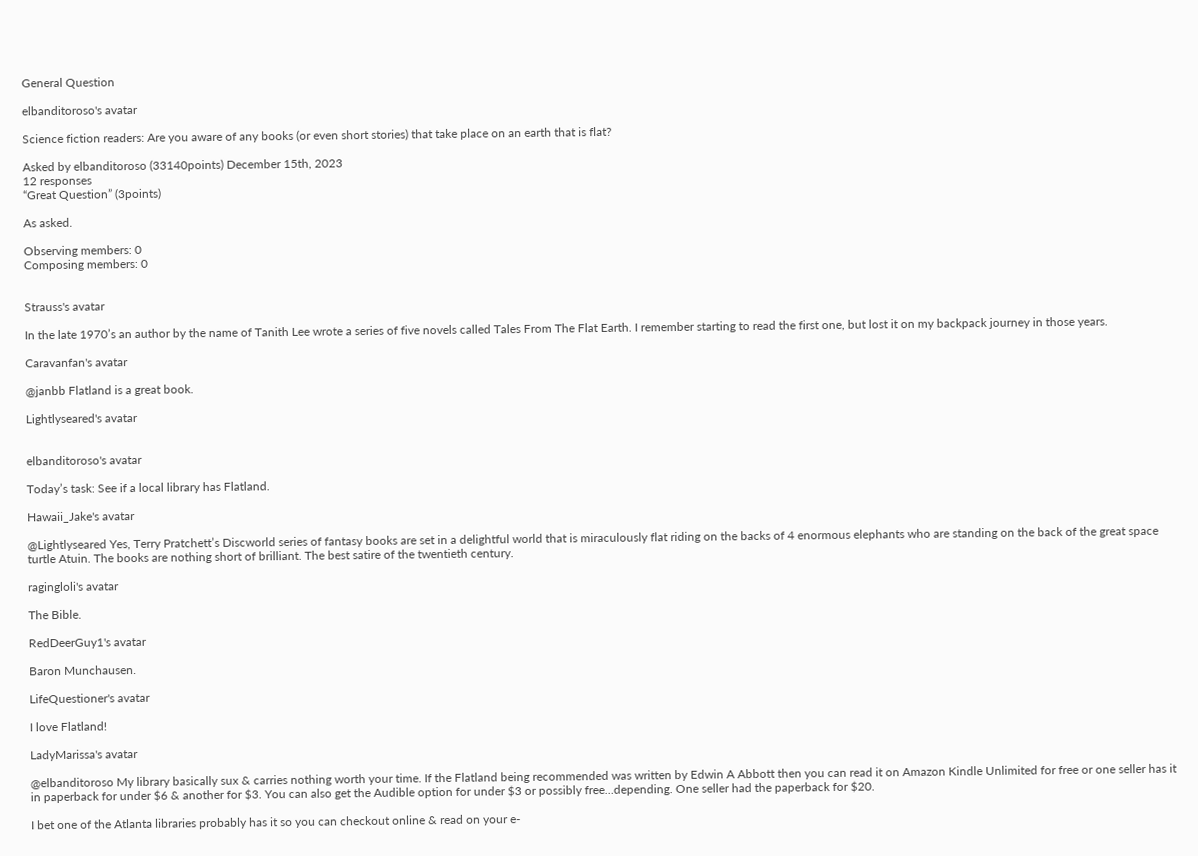General Question

elbanditoroso's avatar

Science fiction readers: Are you aware of any books (or even short stories) that take place on an earth that is flat?

Asked by elbanditoroso (33140points) December 15th, 2023
12 responses
“Great Question” (3points)

As asked.

Observing members: 0
Composing members: 0


Strauss's avatar

In the late 1970’s an author by the name of Tanith Lee wrote a series of five novels called Tales From The Flat Earth. I remember starting to read the first one, but lost it on my backpack journey in those years.

Caravanfan's avatar

@janbb Flatland is a great book.

Lightlyseared's avatar


elbanditoroso's avatar

Today’s task: See if a local library has Flatland.

Hawaii_Jake's avatar

@Lightlyseared Yes, Terry Pratchett’s Discworld series of fantasy books are set in a delightful world that is miraculously flat riding on the backs of 4 enormous elephants who are standing on the back of the great space turtle Atuin. The books are nothing short of brilliant. The best satire of the twentieth century.

ragingloli's avatar

The Bible.

RedDeerGuy1's avatar

Baron Munchausen.

LifeQuestioner's avatar

I love Flatland!

LadyMarissa's avatar

@elbanditoroso My library basically sux & carries nothing worth your time. If the Flatland being recommended was written by Edwin A Abbott then you can read it on Amazon Kindle Unlimited for free or one seller has it in paperback for under $6 & another for $3. You can also get the Audible option for under $3 or possibly free…depending. One seller had the paperback for $20.

I bet one of the Atlanta libraries probably has it so you can checkout online & read on your e-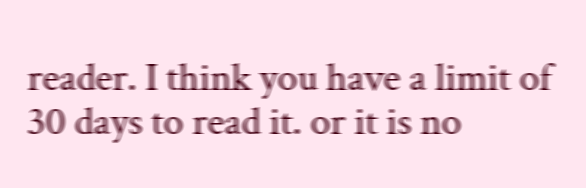reader. I think you have a limit of 30 days to read it. or it is no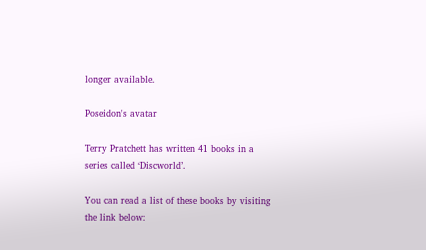longer available.

Poseidon's avatar

Terry Pratchett has written 41 books in a series called ‘Discworld’.

You can read a list of these books by visiting the link below: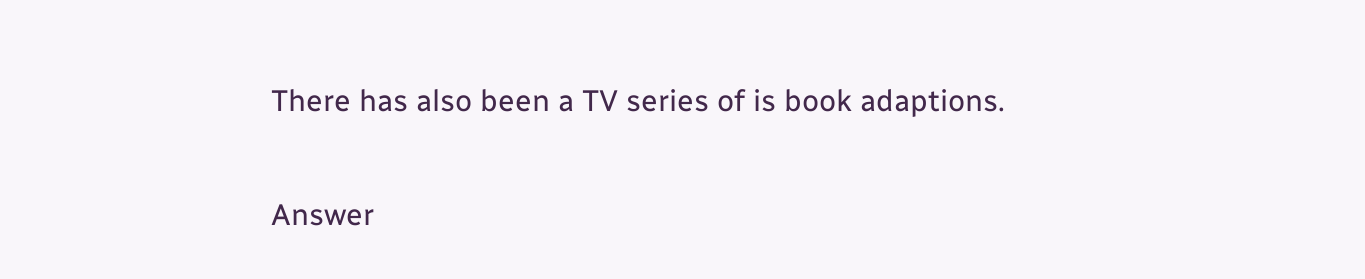There has also been a TV series of is book adaptions.

Answer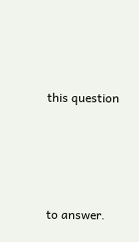this question




to answer.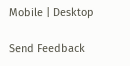Mobile | Desktop

Send Feedback